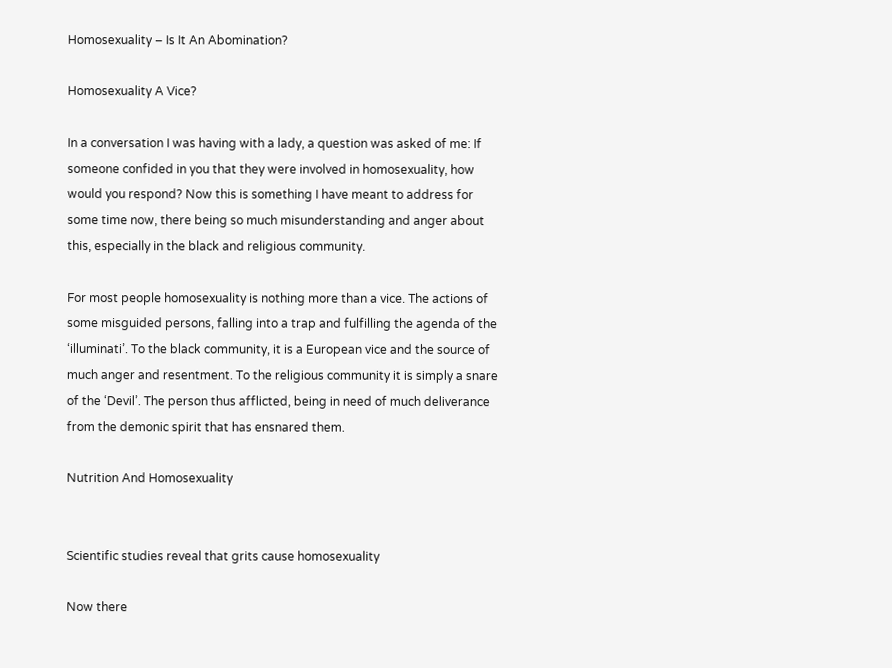Homosexuality – Is It An Abomination?

Homosexuality A Vice?

In a conversation I was having with a lady, a question was asked of me: If someone confided in you that they were involved in homosexuality, how would you respond? Now this is something I have meant to address for some time now, there being so much misunderstanding and anger about this, especially in the black and religious community.

For most people homosexuality is nothing more than a vice. The actions of some misguided persons, falling into a trap and fulfilling the agenda of the ‘illuminati’. To the black community, it is a European vice and the source of much anger and resentment. To the religious community it is simply a snare of the ‘Devil’. The person thus afflicted, being in need of much deliverance from the demonic spirit that has ensnared them.

Nutrition And Homosexuality


Scientific studies reveal that grits cause homosexuality

Now there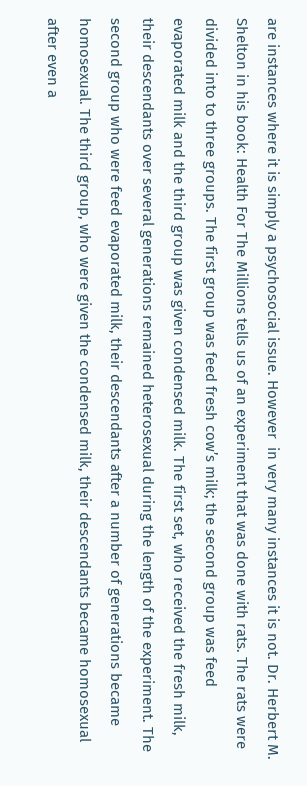are instances where it is simply a psychosocial issue. However  in very many instances it is not. Dr. Herbert M. Shelton in his book: Health For The Millions tells us of an experiment that was done with rats. The rats were divided into to three groups. The first group was feed fresh cow’s milk; the second group was feed evaporated milk and the third group was given condensed milk. The first set, who received the fresh milk, their descendants over several generations remained heterosexual during the length of the experiment. The second group who were feed evaporated milk, their descendants after a number of generations became homosexual. The third group, who were given the condensed milk, their descendants became homosexual after even a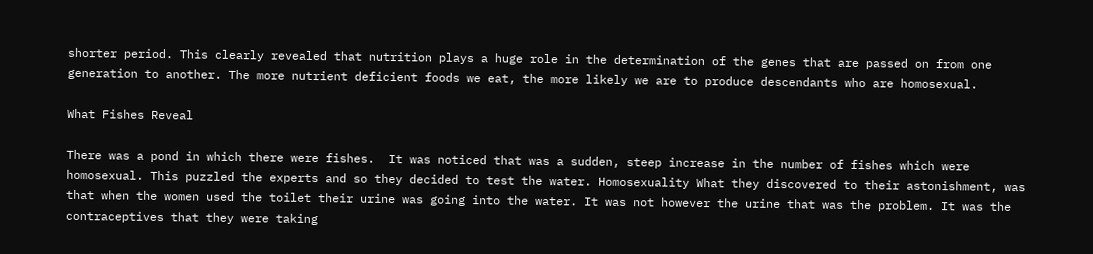shorter period. This clearly revealed that nutrition plays a huge role in the determination of the genes that are passed on from one generation to another. The more nutrient deficient foods we eat, the more likely we are to produce descendants who are homosexual.

What Fishes Reveal

There was a pond in which there were fishes.  It was noticed that was a sudden, steep increase in the number of fishes which were homosexual. This puzzled the experts and so they decided to test the water. Homosexuality What they discovered to their astonishment, was that when the women used the toilet their urine was going into the water. It was not however the urine that was the problem. It was the contraceptives that they were taking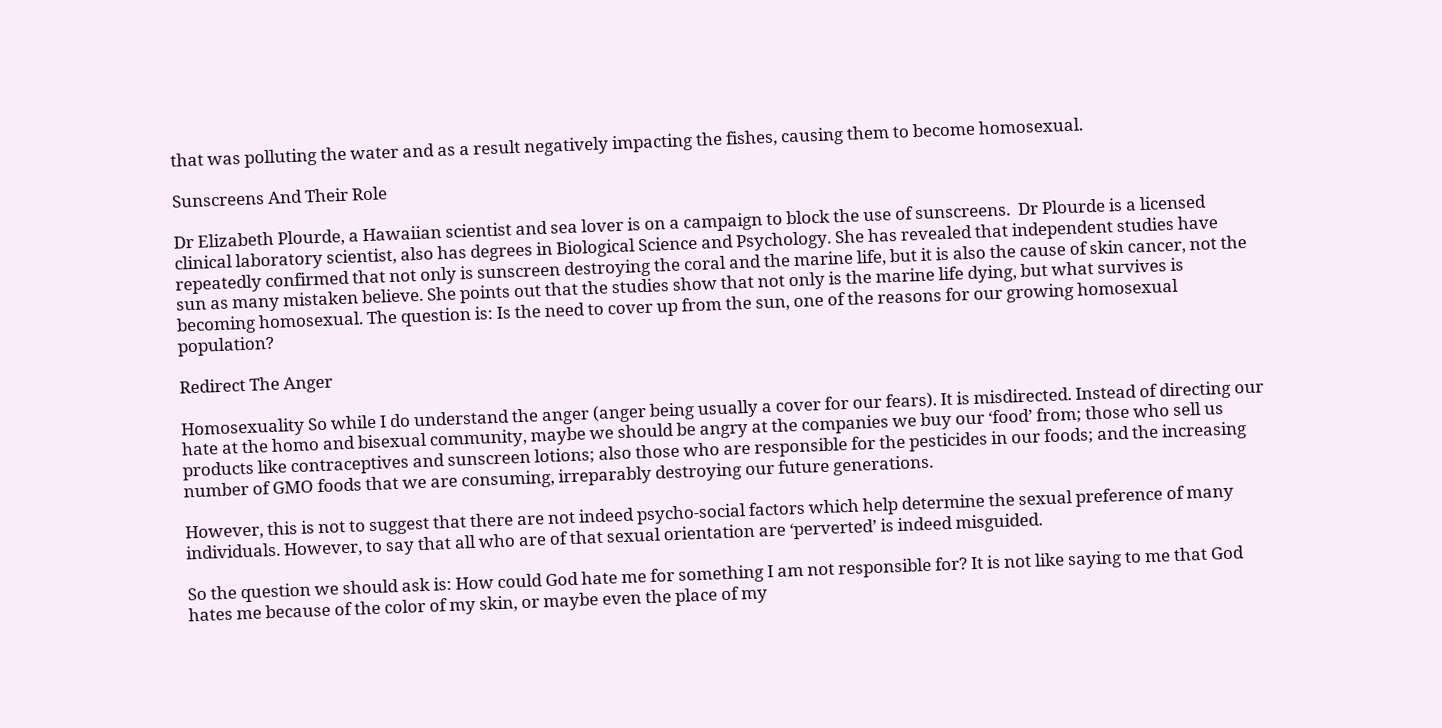that was polluting the water and as a result negatively impacting the fishes, causing them to become homosexual.

Sunscreens And Their Role

Dr Elizabeth Plourde, a Hawaiian scientist and sea lover is on a campaign to block the use of sunscreens.  Dr Plourde is a licensed clinical laboratory scientist, also has degrees in Biological Science and Psychology. She has revealed that independent studies have repeatedly confirmed that not only is sunscreen destroying the coral and the marine life, but it is also the cause of skin cancer, not the sun as many mistaken believe. She points out that the studies show that not only is the marine life dying, but what survives is becoming homosexual. The question is: Is the need to cover up from the sun, one of the reasons for our growing homosexual population?

Redirect The Anger

Homosexuality So while I do understand the anger (anger being usually a cover for our fears). It is misdirected. Instead of directing our hate at the homo and bisexual community, maybe we should be angry at the companies we buy our ‘food’ from; those who sell us products like contraceptives and sunscreen lotions; also those who are responsible for the pesticides in our foods; and the increasing number of GMO foods that we are consuming, irreparably destroying our future generations.

However, this is not to suggest that there are not indeed psycho-social factors which help determine the sexual preference of many individuals. However, to say that all who are of that sexual orientation are ‘perverted’ is indeed misguided.

So the question we should ask is: How could God hate me for something I am not responsible for? It is not like saying to me that God hates me because of the color of my skin, or maybe even the place of my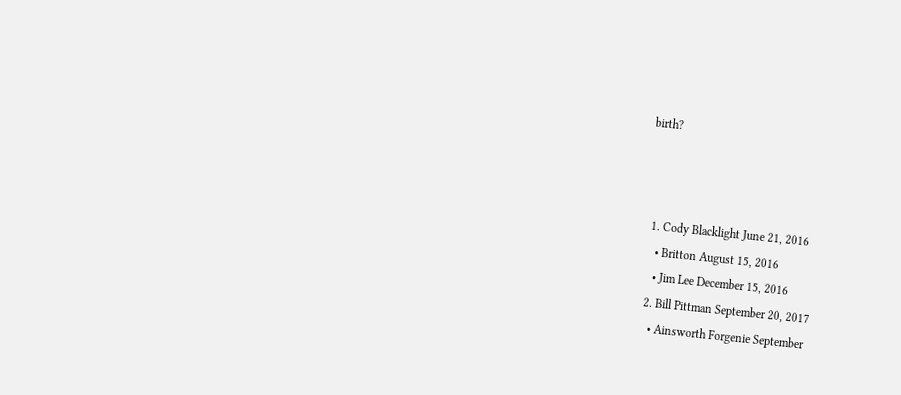birth?



  1. Cody Blacklight June 21, 2016
    • Britton August 15, 2016
    • Jim Lee December 15, 2016
  2. Bill Pittman September 20, 2017
    • Ainsworth Forgenie September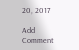20, 2017

Add Comment